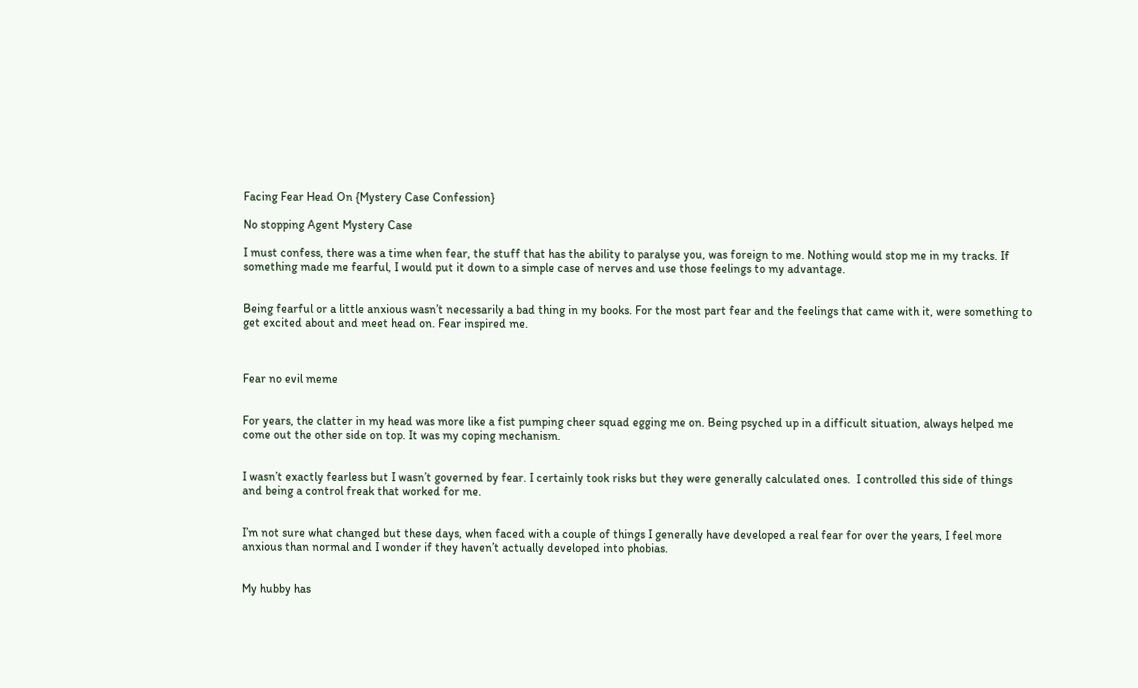Facing Fear Head On {Mystery Case Confession}

No stopping Agent Mystery Case

I must confess, there was a time when fear, the stuff that has the ability to paralyse you, was foreign to me. Nothing would stop me in my tracks. If something made me fearful, I would put it down to a simple case of nerves and use those feelings to my advantage.


Being fearful or a little anxious wasn’t necessarily a bad thing in my books. For the most part fear and the feelings that came with it, were something to get excited about and meet head on. Fear inspired me.



Fear no evil meme


For years, the clatter in my head was more like a fist pumping cheer squad egging me on. Being psyched up in a difficult situation, always helped me come out the other side on top. It was my coping mechanism.


I wasn’t exactly fearless but I wasn’t governed by fear. I certainly took risks but they were generally calculated ones.  I controlled this side of things and being a control freak that worked for me.


I’m not sure what changed but these days, when faced with a couple of things I generally have developed a real fear for over the years, I feel more anxious than normal and I wonder if they haven’t actually developed into phobias.


My hubby has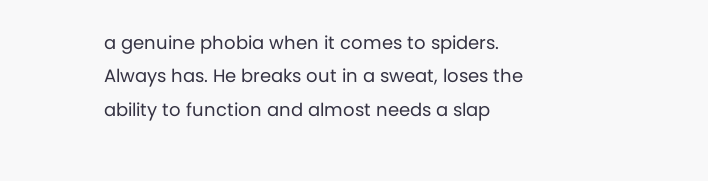a genuine phobia when it comes to spiders. Always has. He breaks out in a sweat, loses the ability to function and almost needs a slap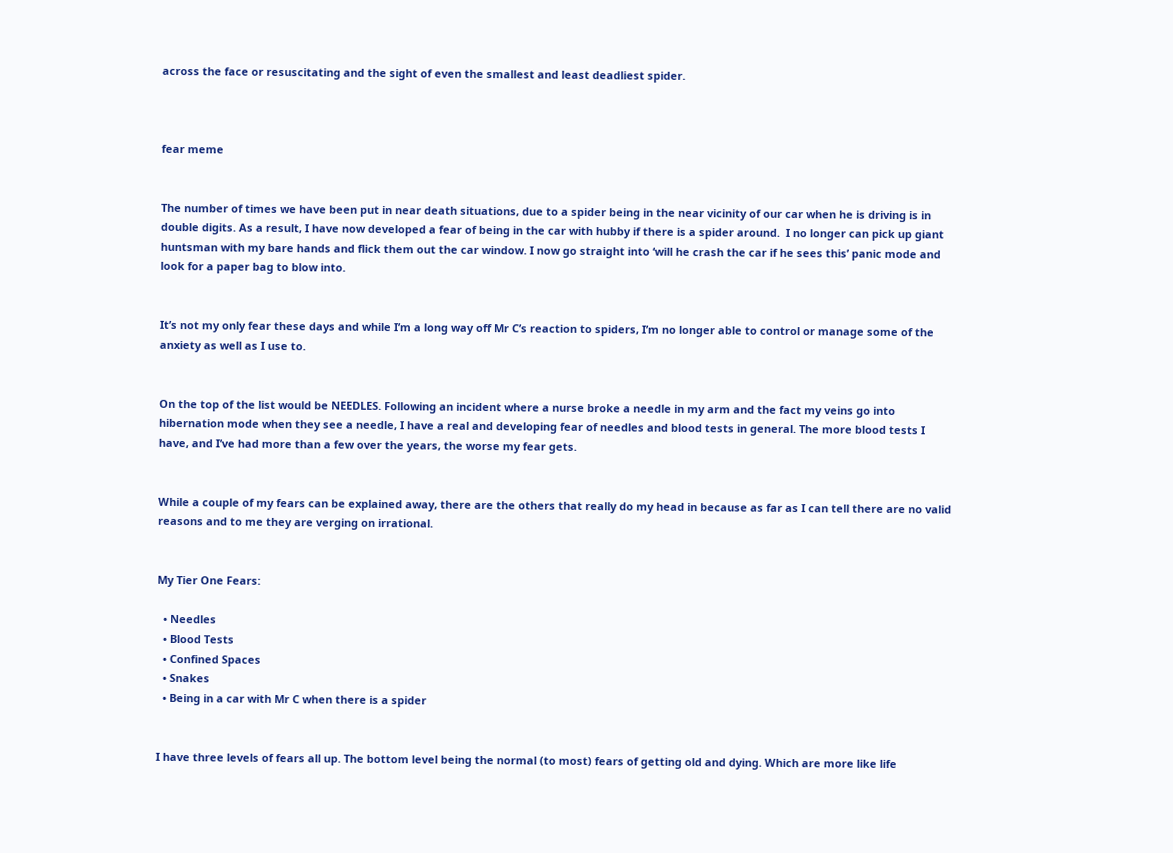across the face or resuscitating and the sight of even the smallest and least deadliest spider.



fear meme


The number of times we have been put in near death situations, due to a spider being in the near vicinity of our car when he is driving is in double digits. As a result, I have now developed a fear of being in the car with hubby if there is a spider around.  I no longer can pick up giant huntsman with my bare hands and flick them out the car window. I now go straight into ‘will he crash the car if he sees this’ panic mode and look for a paper bag to blow into.


It’s not my only fear these days and while I’m a long way off Mr C’s reaction to spiders, I’m no longer able to control or manage some of the anxiety as well as I use to.


On the top of the list would be NEEDLES. Following an incident where a nurse broke a needle in my arm and the fact my veins go into hibernation mode when they see a needle, I have a real and developing fear of needles and blood tests in general. The more blood tests I have, and I’ve had more than a few over the years, the worse my fear gets.


While a couple of my fears can be explained away, there are the others that really do my head in because as far as I can tell there are no valid reasons and to me they are verging on irrational.


My Tier One Fears:

  • Needles
  • Blood Tests
  • Confined Spaces
  • Snakes
  • Being in a car with Mr C when there is a spider


I have three levels of fears all up. The bottom level being the normal (to most) fears of getting old and dying. Which are more like life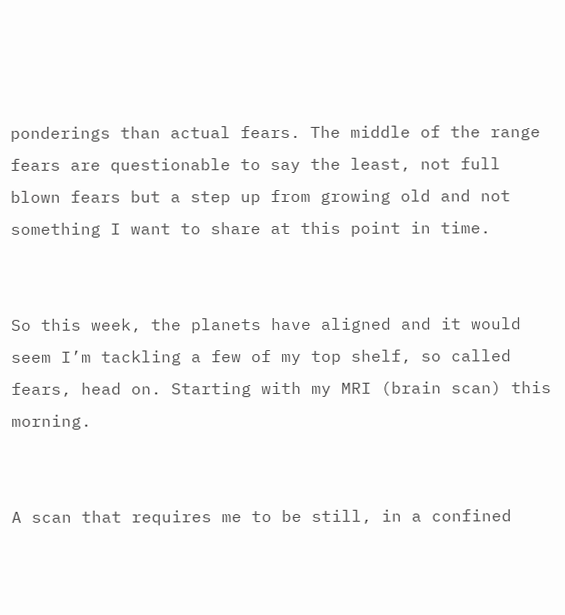ponderings than actual fears. The middle of the range fears are questionable to say the least, not full blown fears but a step up from growing old and not something I want to share at this point in time.


So this week, the planets have aligned and it would seem I’m tackling a few of my top shelf, so called fears, head on. Starting with my MRI (brain scan) this morning.


A scan that requires me to be still, in a confined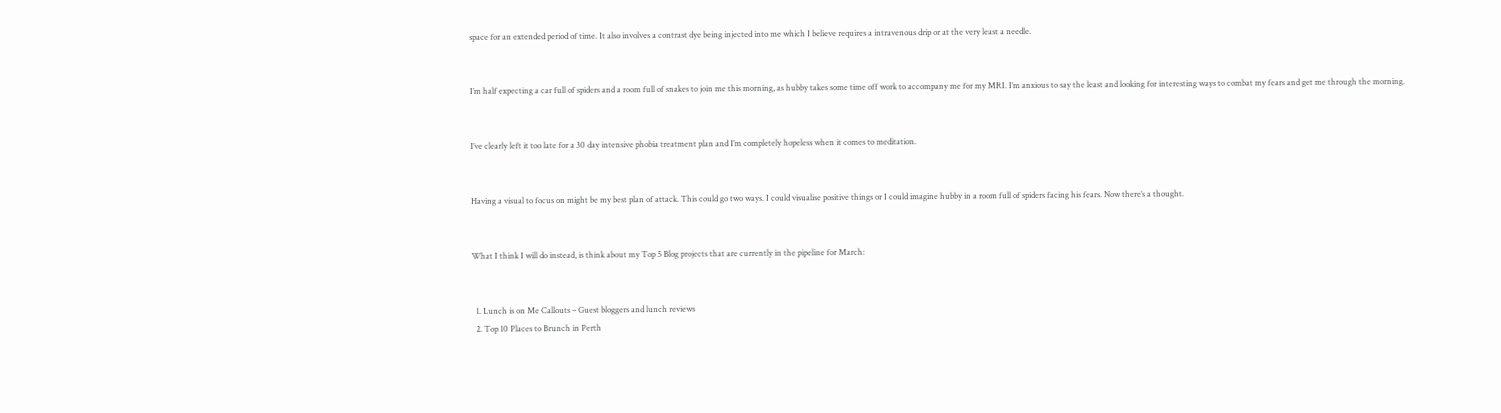space for an extended period of time. It also involves a contrast dye being injected into me which I believe requires a intravenous drip or at the very least a needle.


I’m half expecting a car full of spiders and a room full of snakes to join me this morning, as hubby takes some time off work to accompany me for my MRI. I’m anxious to say the least and looking for interesting ways to combat my fears and get me through the morning.


I’ve clearly left it too late for a 30 day intensive phobia treatment plan and I’m completely hopeless when it comes to meditation.


Having a visual to focus on might be my best plan of attack. This could go two ways. I could visualise positive things or I could imagine hubby in a room full of spiders facing his fears. Now there’s a thought.


What I think I will do instead, is think about my Top 5 Blog projects that are currently in the pipeline for March:


  1. Lunch is on Me Callouts – Guest bloggers and lunch reviews
  2. Top 10 Places to Brunch in Perth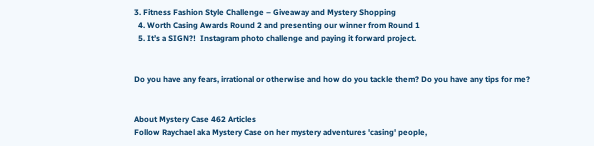3. Fitness Fashion Style Challenge – Giveaway and Mystery Shopping
  4. Worth Casing Awards Round 2 and presenting our winner from Round 1
  5. It’s a SIGN?!  Instagram photo challenge and paying it forward project.


Do you have any fears, irrational or otherwise and how do you tackle them? Do you have any tips for me?


About Mystery Case 462 Articles
Follow Raychael aka Mystery Case on her mystery adventures 'casing' people,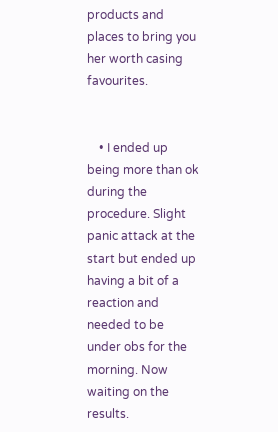products and places to bring you her worth casing favourites.


    • I ended up being more than ok during the procedure. Slight panic attack at the start but ended up having a bit of a reaction and needed to be under obs for the morning. Now waiting on the results.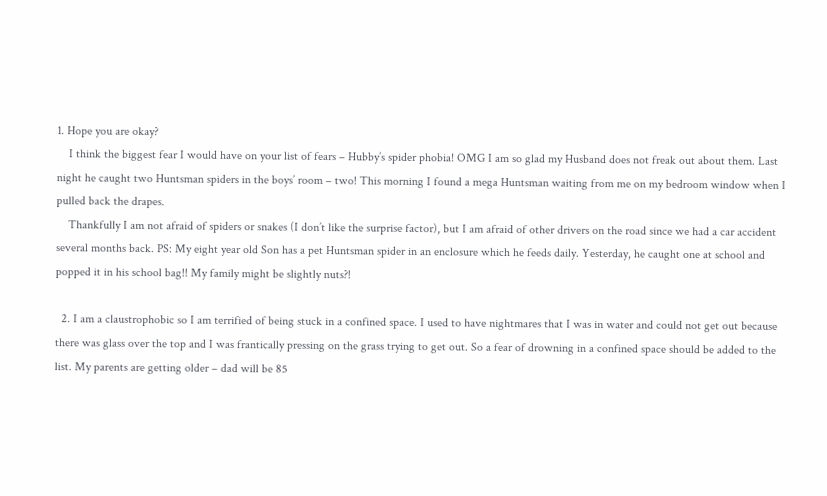1. Hope you are okay?
    I think the biggest fear I would have on your list of fears – Hubby’s spider phobia! OMG I am so glad my Husband does not freak out about them. Last night he caught two Huntsman spiders in the boys’ room – two! This morning I found a mega Huntsman waiting from me on my bedroom window when I pulled back the drapes.
    Thankfully I am not afraid of spiders or snakes (I don’t like the surprise factor), but I am afraid of other drivers on the road since we had a car accident several months back. PS: My eight year old Son has a pet Huntsman spider in an enclosure which he feeds daily. Yesterday, he caught one at school and popped it in his school bag!! My family might be slightly nuts?!

  2. I am a claustrophobic so I am terrified of being stuck in a confined space. I used to have nightmares that I was in water and could not get out because there was glass over the top and I was frantically pressing on the grass trying to get out. So a fear of drowning in a confined space should be added to the list. My parents are getting older – dad will be 85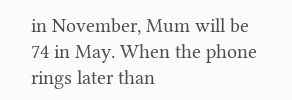in November, Mum will be 74 in May. When the phone rings later than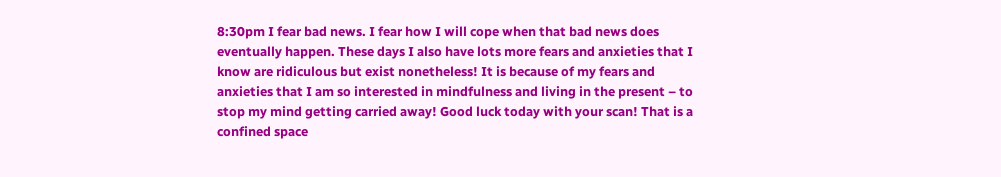8:30pm I fear bad news. I fear how I will cope when that bad news does eventually happen. These days I also have lots more fears and anxieties that I know are ridiculous but exist nonetheless! It is because of my fears and anxieties that I am so interested in mindfulness and living in the present – to stop my mind getting carried away! Good luck today with your scan! That is a confined space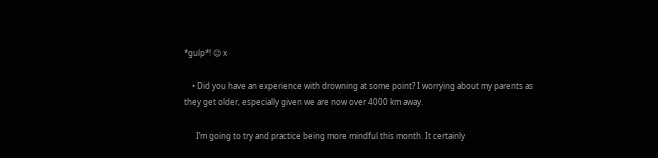*gulp*! 😉 x

    • Did you have an experience with drowning at some point? I worrying about my parents as they get older, especially given we are now over 4000 km away.

      I’m going to try and practice being more mindful this month. It certainly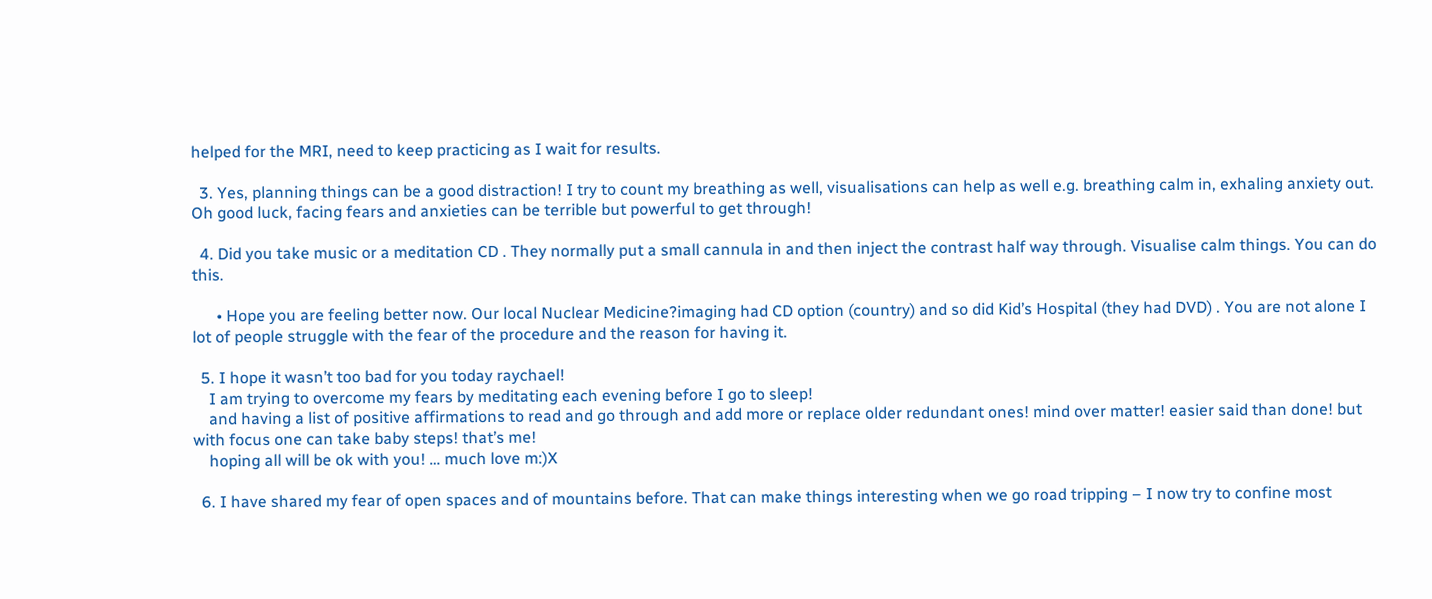helped for the MRI, need to keep practicing as I wait for results.

  3. Yes, planning things can be a good distraction! I try to count my breathing as well, visualisations can help as well e.g. breathing calm in, exhaling anxiety out. Oh good luck, facing fears and anxieties can be terrible but powerful to get through!

  4. Did you take music or a meditation CD . They normally put a small cannula in and then inject the contrast half way through. Visualise calm things. You can do this.

      • Hope you are feeling better now. Our local Nuclear Medicine?imaging had CD option (country) and so did Kid’s Hospital (they had DVD) . You are not alone I lot of people struggle with the fear of the procedure and the reason for having it.

  5. I hope it wasn’t too bad for you today raychael!
    I am trying to overcome my fears by meditating each evening before I go to sleep!
    and having a list of positive affirmations to read and go through and add more or replace older redundant ones! mind over matter! easier said than done! but with focus one can take baby steps! that’s me!
    hoping all will be ok with you! … much love m:)X

  6. I have shared my fear of open spaces and of mountains before. That can make things interesting when we go road tripping – I now try to confine most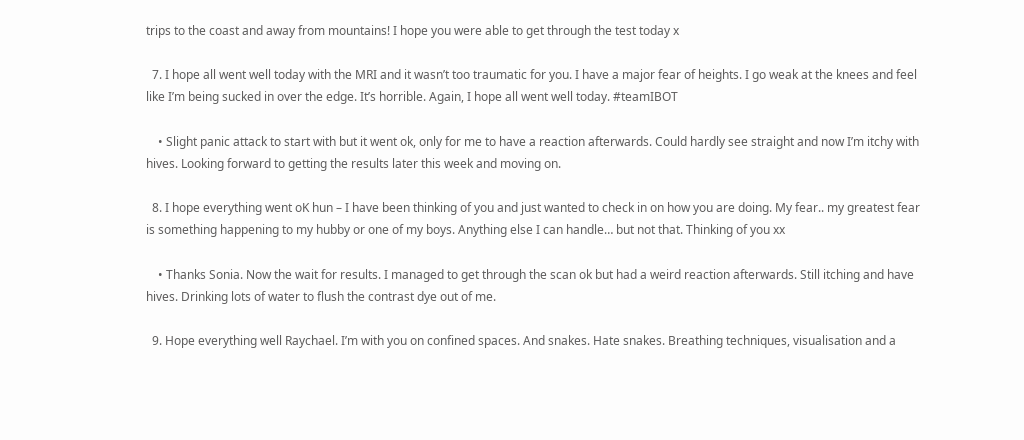trips to the coast and away from mountains! I hope you were able to get through the test today x

  7. I hope all went well today with the MRI and it wasn’t too traumatic for you. I have a major fear of heights. I go weak at the knees and feel like I’m being sucked in over the edge. It’s horrible. Again, I hope all went well today. #teamIBOT

    • Slight panic attack to start with but it went ok, only for me to have a reaction afterwards. Could hardly see straight and now I’m itchy with hives. Looking forward to getting the results later this week and moving on.

  8. I hope everything went oK hun – I have been thinking of you and just wanted to check in on how you are doing. My fear.. my greatest fear is something happening to my hubby or one of my boys. Anything else I can handle… but not that. Thinking of you xx

    • Thanks Sonia. Now the wait for results. I managed to get through the scan ok but had a weird reaction afterwards. Still itching and have hives. Drinking lots of water to flush the contrast dye out of me.

  9. Hope everything well Raychael. I’m with you on confined spaces. And snakes. Hate snakes. Breathing techniques, visualisation and a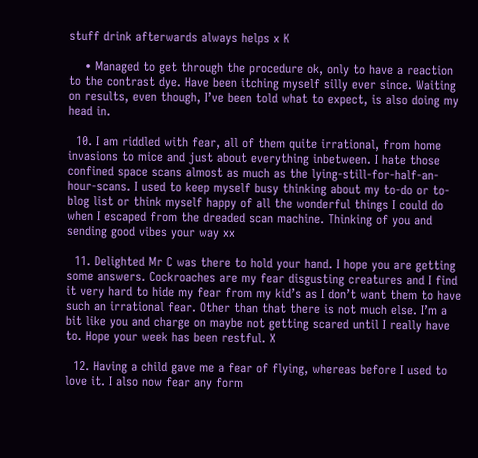stuff drink afterwards always helps x K

    • Managed to get through the procedure ok, only to have a reaction to the contrast dye. Have been itching myself silly ever since. Waiting on results, even though, I’ve been told what to expect, is also doing my head in.

  10. I am riddled with fear, all of them quite irrational, from home invasions to mice and just about everything inbetween. I hate those confined space scans almost as much as the lying-still-for-half-an-hour-scans. I used to keep myself busy thinking about my to-do or to-blog list or think myself happy of all the wonderful things I could do when I escaped from the dreaded scan machine. Thinking of you and sending good vibes your way xx

  11. Delighted Mr C was there to hold your hand. I hope you are getting some answers. Cockroaches are my fear disgusting creatures and I find it very hard to hide my fear from my kid’s as I don’t want them to have such an irrational fear. Other than that there is not much else. I’m a bit like you and charge on maybe not getting scared until I really have to. Hope your week has been restful. X

  12. Having a child gave me a fear of flying, whereas before I used to love it. I also now fear any form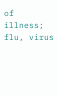of illness; flu, virus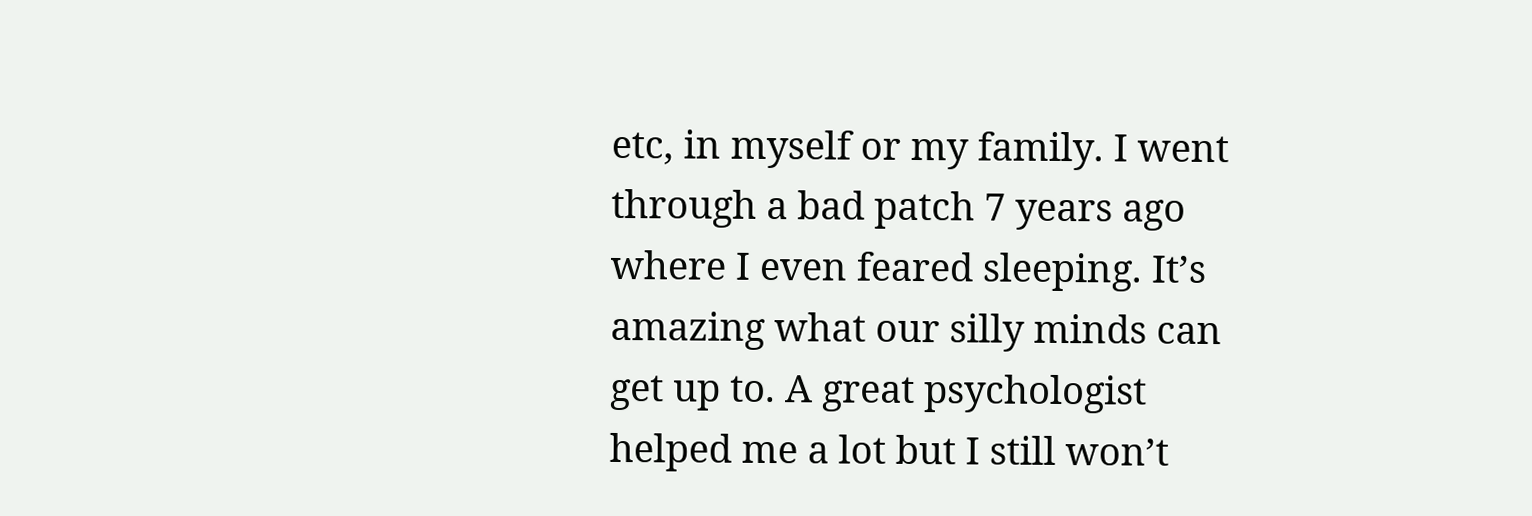etc, in myself or my family. I went through a bad patch 7 years ago where I even feared sleeping. It’s amazing what our silly minds can get up to. A great psychologist helped me a lot but I still won’t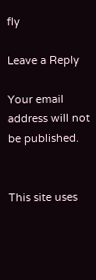fly

Leave a Reply

Your email address will not be published.


This site uses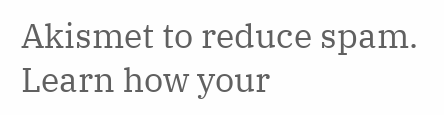Akismet to reduce spam. Learn how your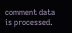comment data is processed.